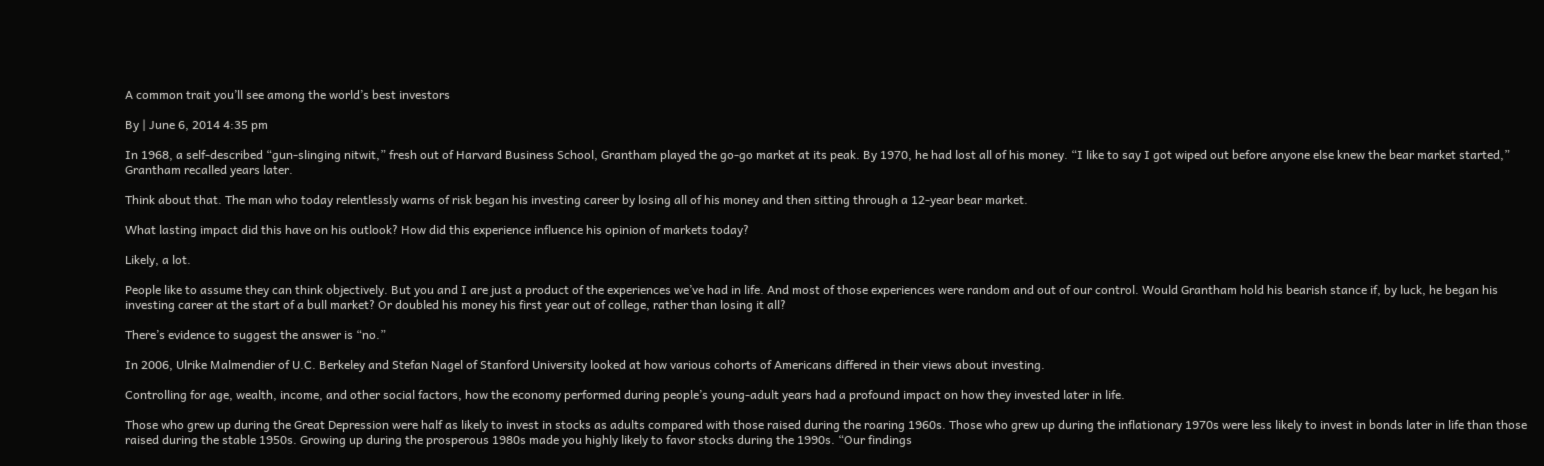A common trait you’ll see among the world’s best investors

By | June 6, 2014 4:35 pm

In 1968, a self-described “gun-slinging nitwit,” fresh out of Harvard Business School, Grantham played the go-go market at its peak. By 1970, he had lost all of his money. “I like to say I got wiped out before anyone else knew the bear market started,” Grantham recalled years later.

Think about that. The man who today relentlessly warns of risk began his investing career by losing all of his money and then sitting through a 12-year bear market.

What lasting impact did this have on his outlook? How did this experience influence his opinion of markets today?

Likely, a lot.

People like to assume they can think objectively. But you and I are just a product of the experiences we’ve had in life. And most of those experiences were random and out of our control. Would Grantham hold his bearish stance if, by luck, he began his investing career at the start of a bull market? Or doubled his money his first year out of college, rather than losing it all?

There’s evidence to suggest the answer is “no.”

In 2006, Ulrike Malmendier of U.C. Berkeley and Stefan Nagel of Stanford University looked at how various cohorts of Americans differed in their views about investing.

Controlling for age, wealth, income, and other social factors, how the economy performed during people’s young-adult years had a profound impact on how they invested later in life.

Those who grew up during the Great Depression were half as likely to invest in stocks as adults compared with those raised during the roaring 1960s. Those who grew up during the inflationary 1970s were less likely to invest in bonds later in life than those raised during the stable 1950s. Growing up during the prosperous 1980s made you highly likely to favor stocks during the 1990s. “Our findings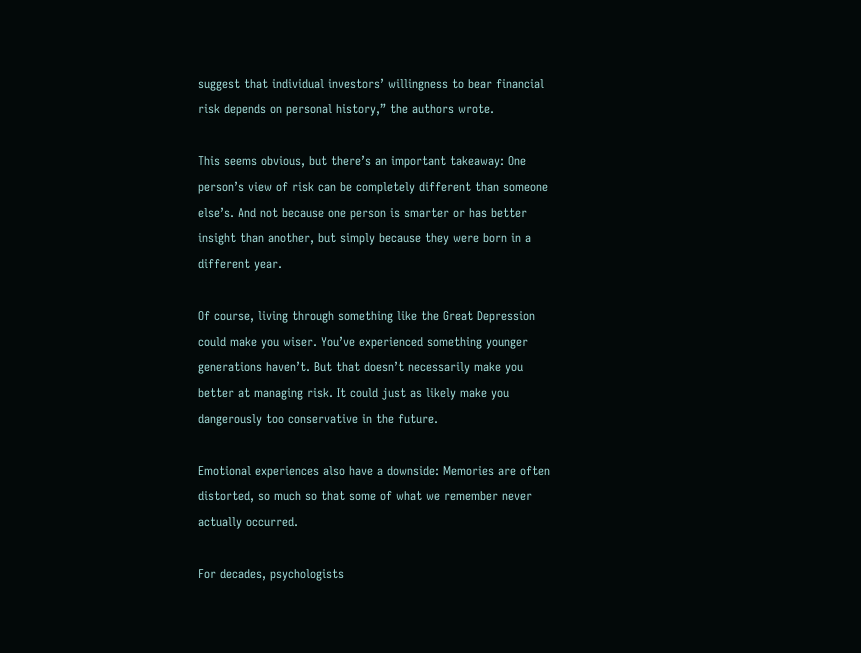suggest that individual investors’ willingness to bear financial risk depends on personal history,” the authors wrote.

This seems obvious, but there’s an important takeaway: One person’s view of risk can be completely different than someone else’s. And not because one person is smarter or has better insight than another, but simply because they were born in a different year.

Of course, living through something like the Great Depression could make you wiser. You’ve experienced something younger generations haven’t. But that doesn’t necessarily make you better at managing risk. It could just as likely make you dangerously too conservative in the future.

Emotional experiences also have a downside: Memories are often distorted, so much so that some of what we remember never actually occurred.

For decades, psychologists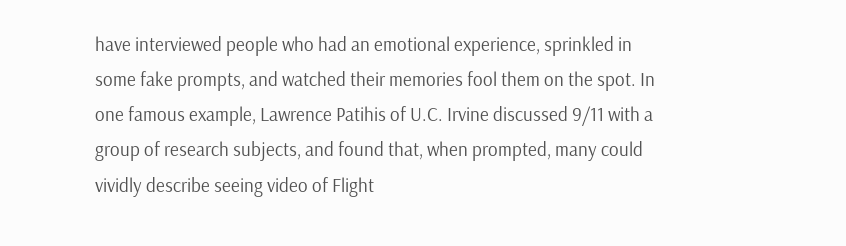have interviewed people who had an emotional experience, sprinkled in some fake prompts, and watched their memories fool them on the spot. In one famous example, Lawrence Patihis of U.C. Irvine discussed 9/11 with a group of research subjects, and found that, when prompted, many could vividly describe seeing video of Flight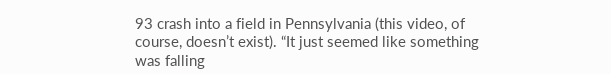93 crash into a field in Pennsylvania (this video, of course, doesn’t exist). “It just seemed like something was falling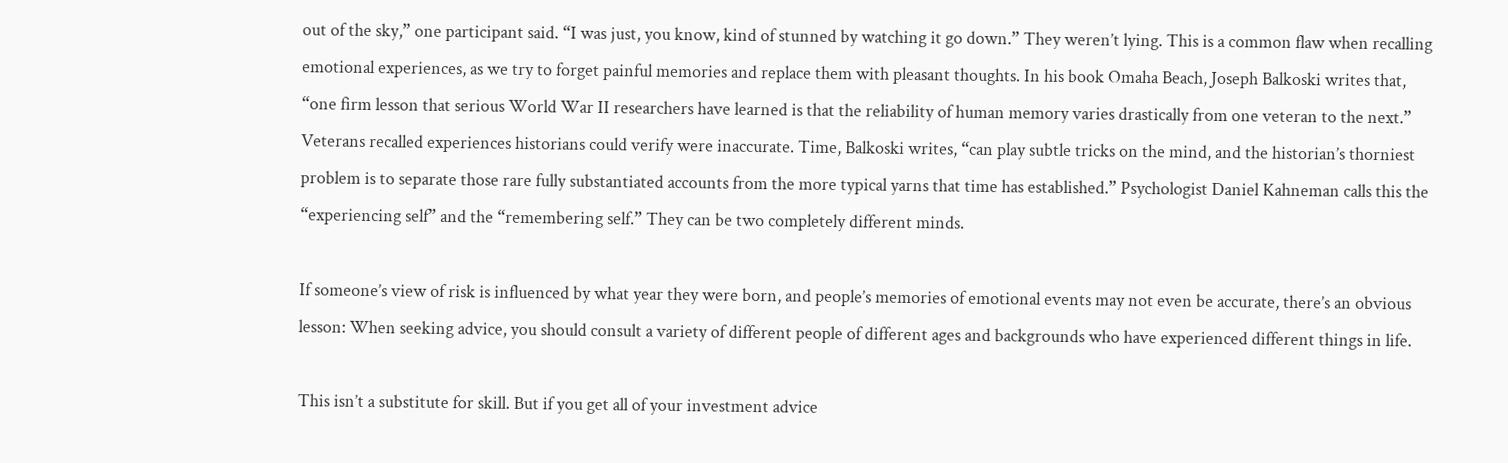out of the sky,” one participant said. “I was just, you know, kind of stunned by watching it go down.” They weren’t lying. This is a common flaw when recalling emotional experiences, as we try to forget painful memories and replace them with pleasant thoughts. In his book Omaha Beach, Joseph Balkoski writes that, “one firm lesson that serious World War II researchers have learned is that the reliability of human memory varies drastically from one veteran to the next.” Veterans recalled experiences historians could verify were inaccurate. Time, Balkoski writes, “can play subtle tricks on the mind, and the historian’s thorniest problem is to separate those rare fully substantiated accounts from the more typical yarns that time has established.” Psychologist Daniel Kahneman calls this the “experiencing self” and the “remembering self.” They can be two completely different minds.

If someone’s view of risk is influenced by what year they were born, and people’s memories of emotional events may not even be accurate, there’s an obvious lesson: When seeking advice, you should consult a variety of different people of different ages and backgrounds who have experienced different things in life.

This isn’t a substitute for skill. But if you get all of your investment advice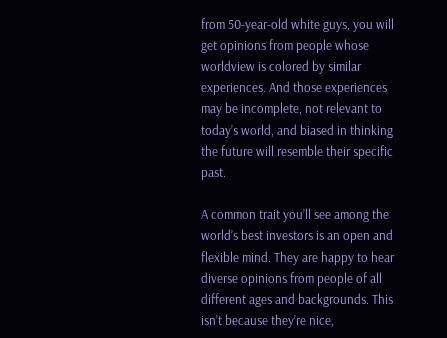from 50-year-old white guys, you will get opinions from people whose worldview is colored by similar experiences. And those experiences may be incomplete, not relevant to today’s world, and biased in thinking the future will resemble their specific past.

A common trait you’ll see among the world’s best investors is an open and flexible mind. They are happy to hear diverse opinions from people of all different ages and backgrounds. This isn’t because they’re nice,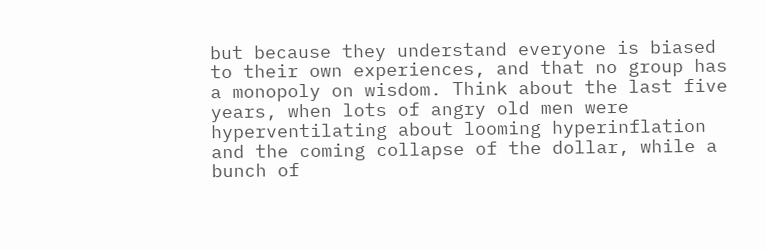but because they understand everyone is biased to their own experiences, and that no group has a monopoly on wisdom. Think about the last five years, when lots of angry old men were hyperventilating about looming hyperinflation and the coming collapse of the dollar, while a bunch of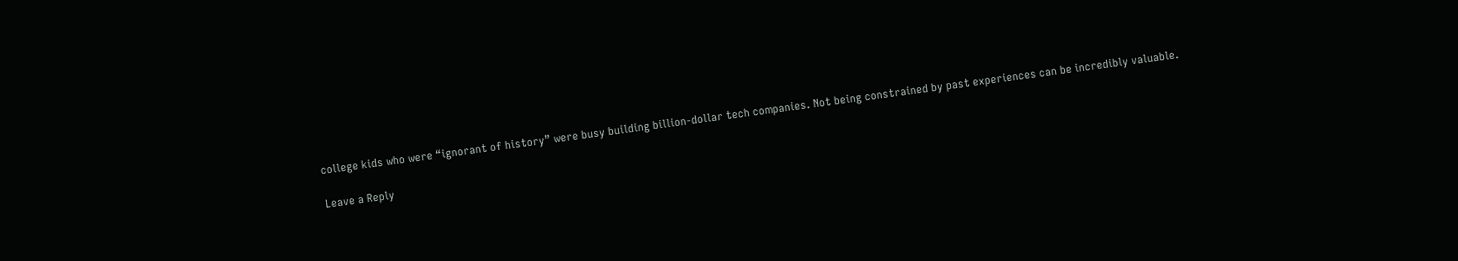college kids who were “ignorant of history” were busy building billion-dollar tech companies. Not being constrained by past experiences can be incredibly valuable.

Leave a Reply